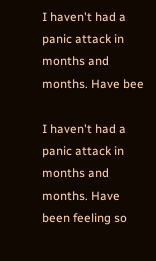I haven't had a panic attack in months and months. Have bee

I haven't had a panic attack in months and months. Have been feeling so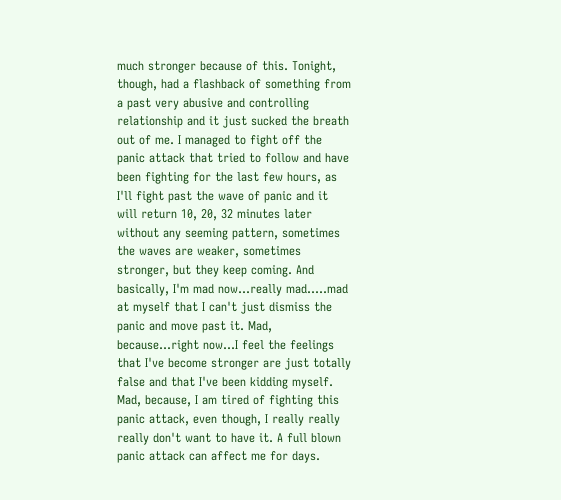much stronger because of this. Tonight, though, had a flashback of something from a past very abusive and controlling relationship and it just sucked the breath out of me. I managed to fight off the panic attack that tried to follow and have been fighting for the last few hours, as I'll fight past the wave of panic and it will return 10, 20, 32 minutes later without any seeming pattern, sometimes the waves are weaker, sometimes stronger, but they keep coming. And basically, I'm mad now...really mad.....mad at myself that I can't just dismiss the panic and move past it. Mad, because...right now...I feel the feelings that I've become stronger are just totally false and that I've been kidding myself. Mad, because, I am tired of fighting this panic attack, even though, I really really really don't want to have it. A full blown panic attack can affect me for days.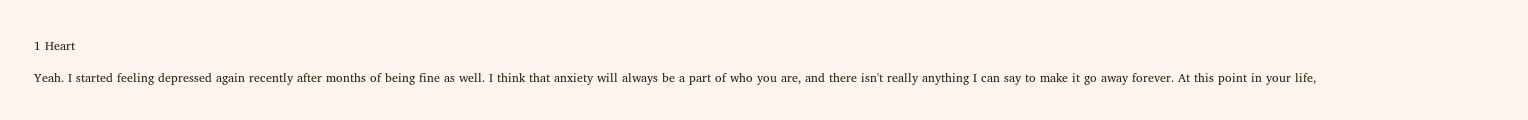1 Heart

Yeah. I started feeling depressed again recently after months of being fine as well. I think that anxiety will always be a part of who you are, and there isn't really anything I can say to make it go away forever. At this point in your life,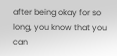after being okay for so long, you know that you can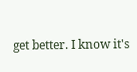get better. I know it's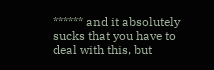****** and it absolutely sucks that you have to deal with this, but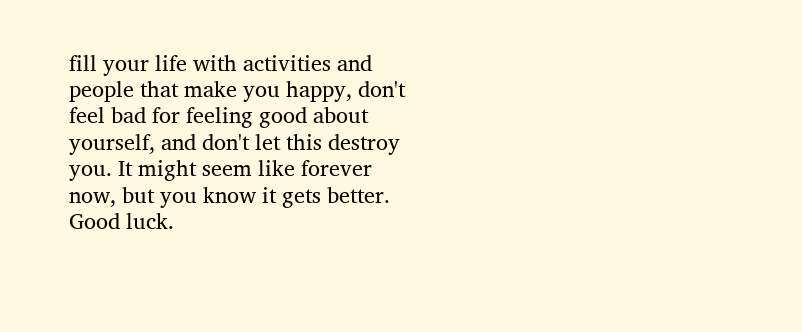fill your life with activities and people that make you happy, don't feel bad for feeling good about yourself, and don't let this destroy you. It might seem like forever now, but you know it gets better. Good luck.